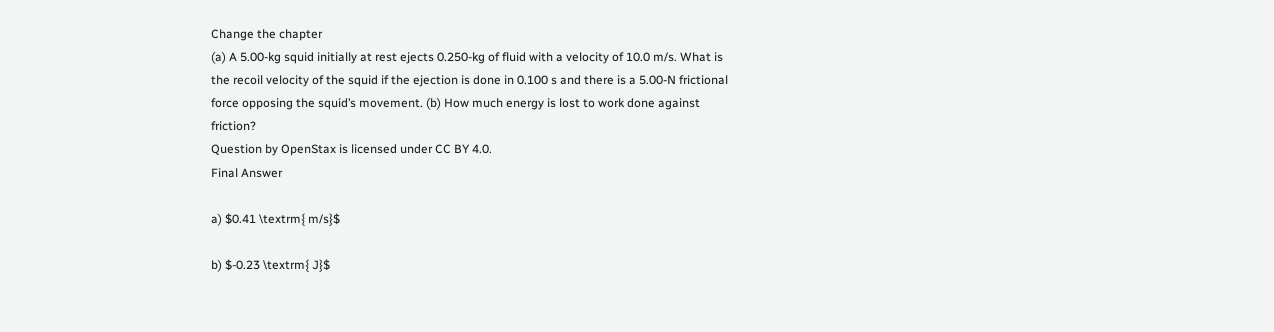Change the chapter
(a) A 5.00-kg squid initially at rest ejects 0.250-kg of fluid with a velocity of 10.0 m/s. What is the recoil velocity of the squid if the ejection is done in 0.100 s and there is a 5.00-N frictional force opposing the squid’s movement. (b) How much energy is lost to work done against friction?
Question by OpenStax is licensed under CC BY 4.0.
Final Answer

a) $0.41 \textrm{ m/s}$

b) $-0.23 \textrm{ J}$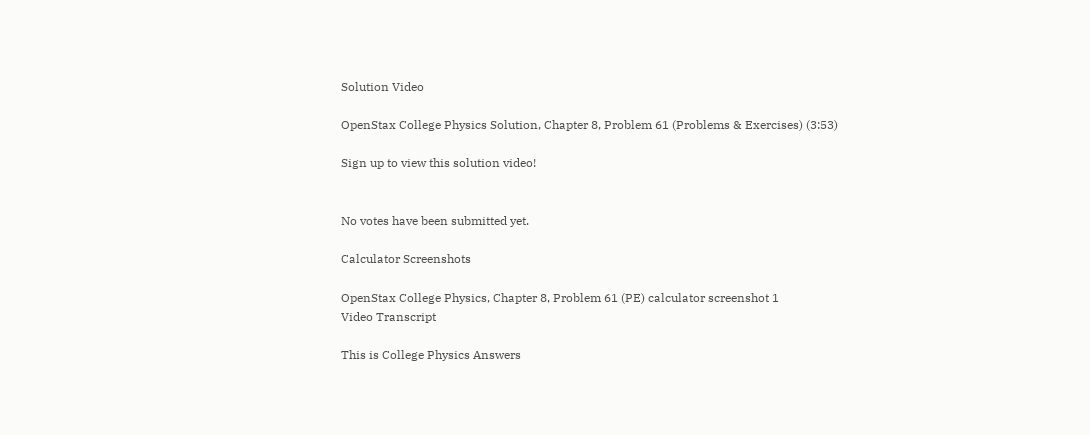Solution Video

OpenStax College Physics Solution, Chapter 8, Problem 61 (Problems & Exercises) (3:53)

Sign up to view this solution video!


No votes have been submitted yet.

Calculator Screenshots

OpenStax College Physics, Chapter 8, Problem 61 (PE) calculator screenshot 1
Video Transcript

This is College Physics Answers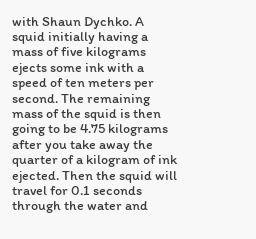with Shaun Dychko. A squid initially having a mass of five kilograms ejects some ink with a speed of ten meters per second. The remaining mass of the squid is then going to be 4.75 kilograms after you take away the quarter of a kilogram of ink ejected. Then the squid will travel for 0.1 seconds through the water and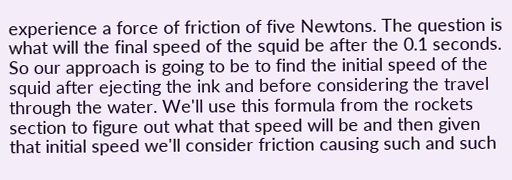experience a force of friction of five Newtons. The question is what will the final speed of the squid be after the 0.1 seconds. So our approach is going to be to find the initial speed of the squid after ejecting the ink and before considering the travel through the water. We'll use this formula from the rockets section to figure out what that speed will be and then given that initial speed we'll consider friction causing such and such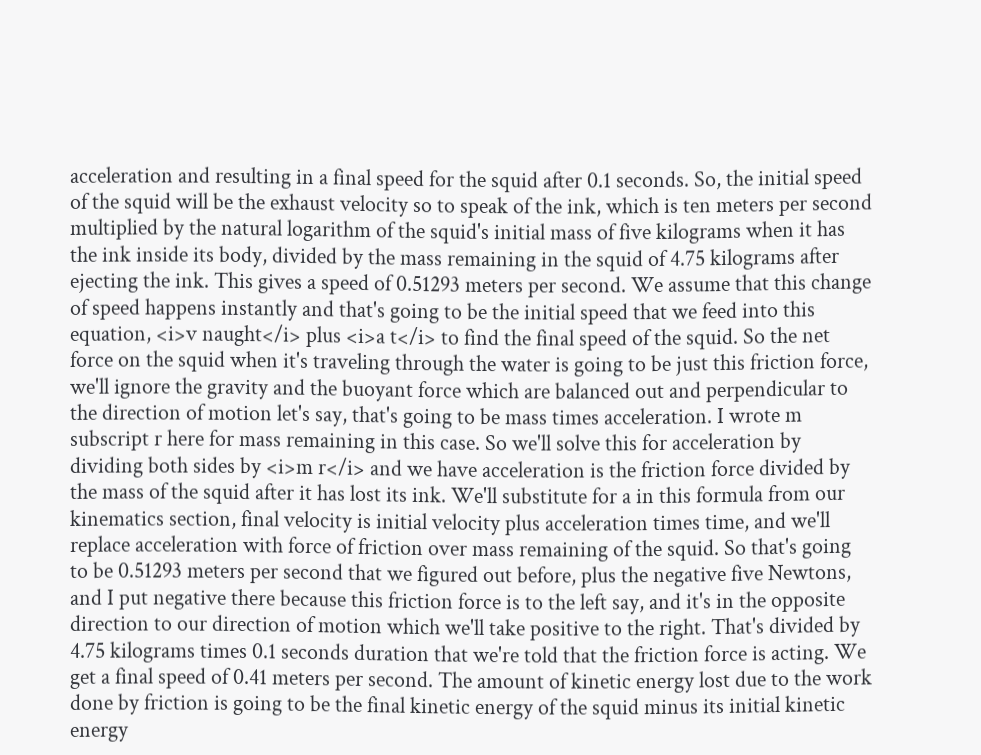acceleration and resulting in a final speed for the squid after 0.1 seconds. So, the initial speed of the squid will be the exhaust velocity so to speak of the ink, which is ten meters per second multiplied by the natural logarithm of the squid's initial mass of five kilograms when it has the ink inside its body, divided by the mass remaining in the squid of 4.75 kilograms after ejecting the ink. This gives a speed of 0.51293 meters per second. We assume that this change of speed happens instantly and that's going to be the initial speed that we feed into this equation, <i>v naught</i> plus <i>a t</i> to find the final speed of the squid. So the net force on the squid when it's traveling through the water is going to be just this friction force, we'll ignore the gravity and the buoyant force which are balanced out and perpendicular to the direction of motion let's say, that's going to be mass times acceleration. I wrote m subscript r here for mass remaining in this case. So we'll solve this for acceleration by dividing both sides by <i>m r</i> and we have acceleration is the friction force divided by the mass of the squid after it has lost its ink. We'll substitute for a in this formula from our kinematics section, final velocity is initial velocity plus acceleration times time, and we'll replace acceleration with force of friction over mass remaining of the squid. So that's going to be 0.51293 meters per second that we figured out before, plus the negative five Newtons, and I put negative there because this friction force is to the left say, and it's in the opposite direction to our direction of motion which we'll take positive to the right. That's divided by 4.75 kilograms times 0.1 seconds duration that we're told that the friction force is acting. We get a final speed of 0.41 meters per second. The amount of kinetic energy lost due to the work done by friction is going to be the final kinetic energy of the squid minus its initial kinetic energy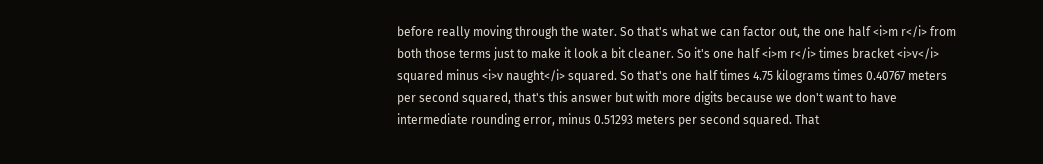before really moving through the water. So that's what we can factor out, the one half <i>m r</i> from both those terms just to make it look a bit cleaner. So it's one half <i>m r</i> times bracket <i>v</i> squared minus <i>v naught</i> squared. So that's one half times 4.75 kilograms times 0.40767 meters per second squared, that's this answer but with more digits because we don't want to have intermediate rounding error, minus 0.51293 meters per second squared. That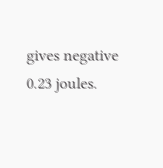gives negative 0.23 joules.